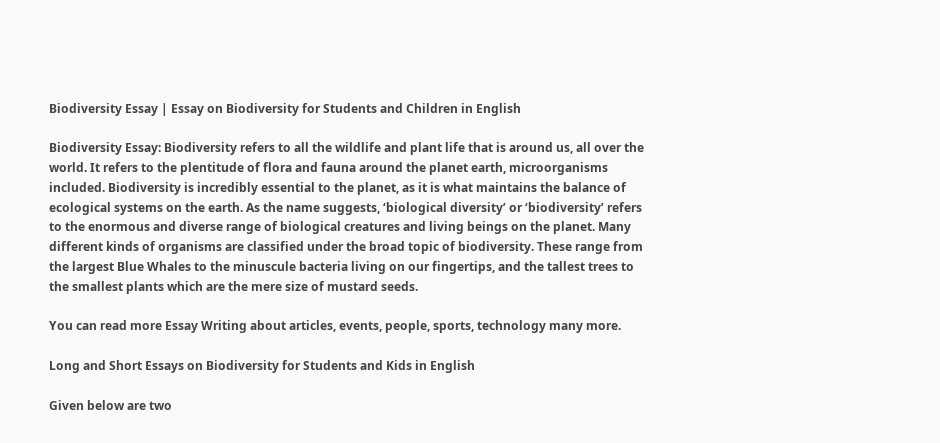Biodiversity Essay | Essay on Biodiversity for Students and Children in English

Biodiversity Essay: Biodiversity refers to all the wildlife and plant life that is around us, all over the world. It refers to the plentitude of flora and fauna around the planet earth, microorganisms included. Biodiversity is incredibly essential to the planet, as it is what maintains the balance of ecological systems on the earth. As the name suggests, ‘biological diversity’ or ‘biodiversity’ refers to the enormous and diverse range of biological creatures and living beings on the planet. Many different kinds of organisms are classified under the broad topic of biodiversity. These range from the largest Blue Whales to the minuscule bacteria living on our fingertips, and the tallest trees to the smallest plants which are the mere size of mustard seeds.

You can read more Essay Writing about articles, events, people, sports, technology many more.

Long and Short Essays on Biodiversity for Students and Kids in English

Given below are two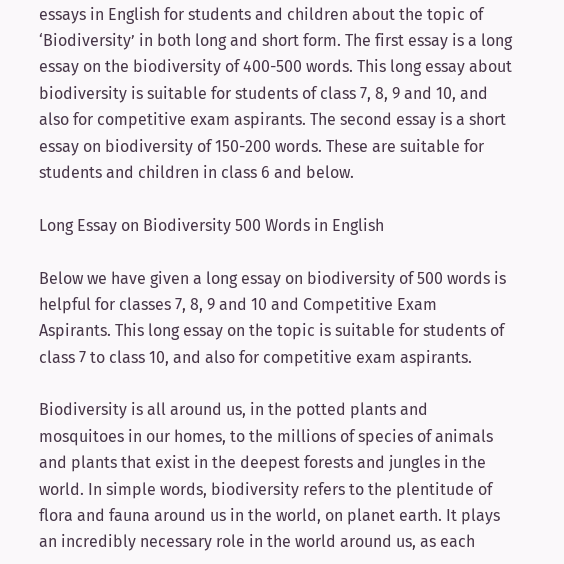essays in English for students and children about the topic of ‘Biodiversity’ in both long and short form. The first essay is a long essay on the biodiversity of 400-500 words. This long essay about biodiversity is suitable for students of class 7, 8, 9 and 10, and also for competitive exam aspirants. The second essay is a short essay on biodiversity of 150-200 words. These are suitable for students and children in class 6 and below.

Long Essay on Biodiversity 500 Words in English

Below we have given a long essay on biodiversity of 500 words is helpful for classes 7, 8, 9 and 10 and Competitive Exam Aspirants. This long essay on the topic is suitable for students of class 7 to class 10, and also for competitive exam aspirants.

Biodiversity is all around us, in the potted plants and mosquitoes in our homes, to the millions of species of animals and plants that exist in the deepest forests and jungles in the world. In simple words, biodiversity refers to the plentitude of flora and fauna around us in the world, on planet earth. It plays an incredibly necessary role in the world around us, as each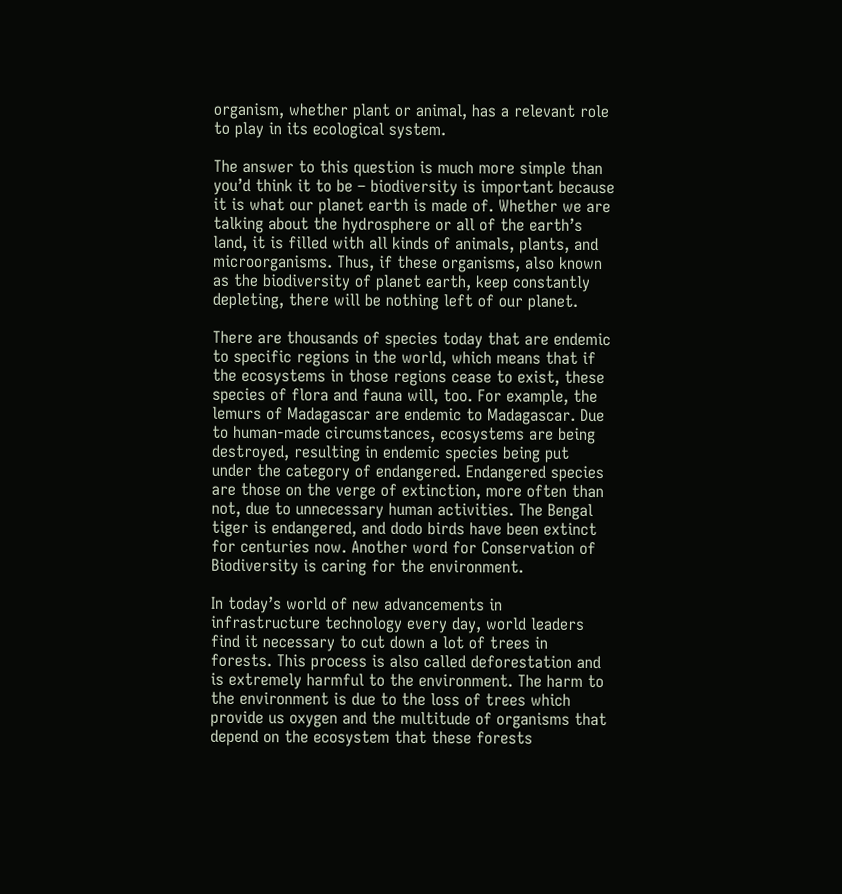organism, whether plant or animal, has a relevant role to play in its ecological system.

The answer to this question is much more simple than you’d think it to be – biodiversity is important because it is what our planet earth is made of. Whether we are talking about the hydrosphere or all of the earth’s land, it is filled with all kinds of animals, plants, and microorganisms. Thus, if these organisms, also known as the biodiversity of planet earth, keep constantly depleting, there will be nothing left of our planet.

There are thousands of species today that are endemic to specific regions in the world, which means that if the ecosystems in those regions cease to exist, these species of flora and fauna will, too. For example, the lemurs of Madagascar are endemic to Madagascar. Due to human-made circumstances, ecosystems are being destroyed, resulting in endemic species being put under the category of endangered. Endangered species are those on the verge of extinction, more often than not, due to unnecessary human activities. The Bengal tiger is endangered, and dodo birds have been extinct for centuries now. Another word for Conservation of Biodiversity is caring for the environment.

In today’s world of new advancements in infrastructure technology every day, world leaders find it necessary to cut down a lot of trees in forests. This process is also called deforestation and is extremely harmful to the environment. The harm to the environment is due to the loss of trees which provide us oxygen and the multitude of organisms that depend on the ecosystem that these forests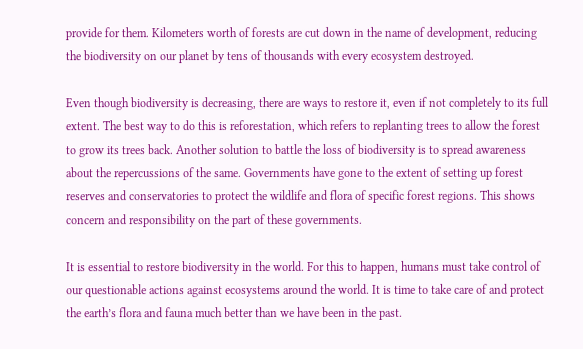provide for them. Kilometers worth of forests are cut down in the name of development, reducing the biodiversity on our planet by tens of thousands with every ecosystem destroyed.

Even though biodiversity is decreasing, there are ways to restore it, even if not completely to its full extent. The best way to do this is reforestation, which refers to replanting trees to allow the forest to grow its trees back. Another solution to battle the loss of biodiversity is to spread awareness about the repercussions of the same. Governments have gone to the extent of setting up forest reserves and conservatories to protect the wildlife and flora of specific forest regions. This shows concern and responsibility on the part of these governments.

It is essential to restore biodiversity in the world. For this to happen, humans must take control of our questionable actions against ecosystems around the world. It is time to take care of and protect the earth’s flora and fauna much better than we have been in the past.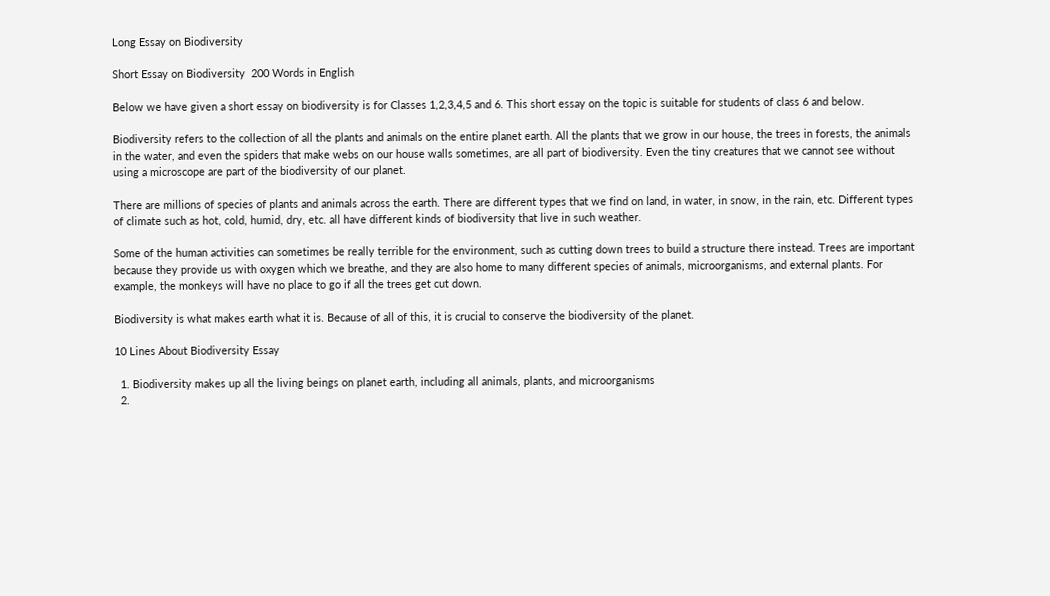Long Essay on Biodiversity

Short Essay on Biodiversity  200 Words in English

Below we have given a short essay on biodiversity is for Classes 1,2,3,4,5 and 6. This short essay on the topic is suitable for students of class 6 and below.

Biodiversity refers to the collection of all the plants and animals on the entire planet earth. All the plants that we grow in our house, the trees in forests, the animals in the water, and even the spiders that make webs on our house walls sometimes, are all part of biodiversity. Even the tiny creatures that we cannot see without using a microscope are part of the biodiversity of our planet.

There are millions of species of plants and animals across the earth. There are different types that we find on land, in water, in snow, in the rain, etc. Different types of climate such as hot, cold, humid, dry, etc. all have different kinds of biodiversity that live in such weather.

Some of the human activities can sometimes be really terrible for the environment, such as cutting down trees to build a structure there instead. Trees are important because they provide us with oxygen which we breathe, and they are also home to many different species of animals, microorganisms, and external plants. For example, the monkeys will have no place to go if all the trees get cut down.

Biodiversity is what makes earth what it is. Because of all of this, it is crucial to conserve the biodiversity of the planet.

10 Lines About Biodiversity Essay

  1. Biodiversity makes up all the living beings on planet earth, including all animals, plants, and microorganisms
  2.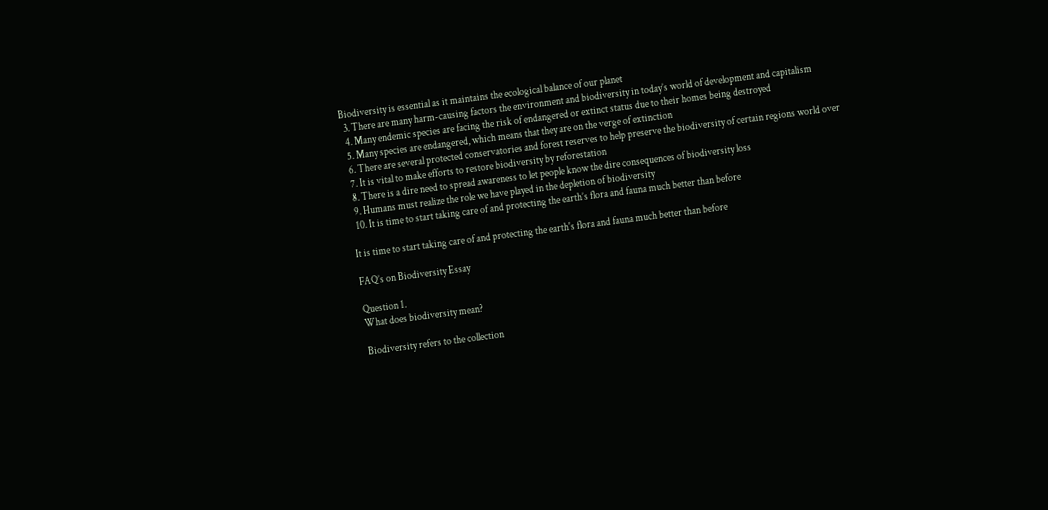Biodiversity is essential as it maintains the ecological balance of our planet
  3. There are many harm-causing factors the environment and biodiversity in today’s world of development and capitalism
  4. Many endemic species are facing the risk of endangered or extinct status due to their homes being destroyed
  5. Many species are endangered, which means that they are on the verge of extinction
  6. There are several protected conservatories and forest reserves to help preserve the biodiversity of certain regions world over
  7. It is vital to make efforts to restore biodiversity by reforestation
  8. There is a dire need to spread awareness to let people know the dire consequences of biodiversity loss
  9. Humans must realize the role we have played in the depletion of biodiversity
  10. It is time to start taking care of and protecting the earth’s flora and fauna much better than before

It is time to start taking care of and protecting the earth's flora and fauna much better than before

FAQ’s on Biodiversity Essay

Question 1.
What does biodiversity mean?

Biodiversity refers to the collection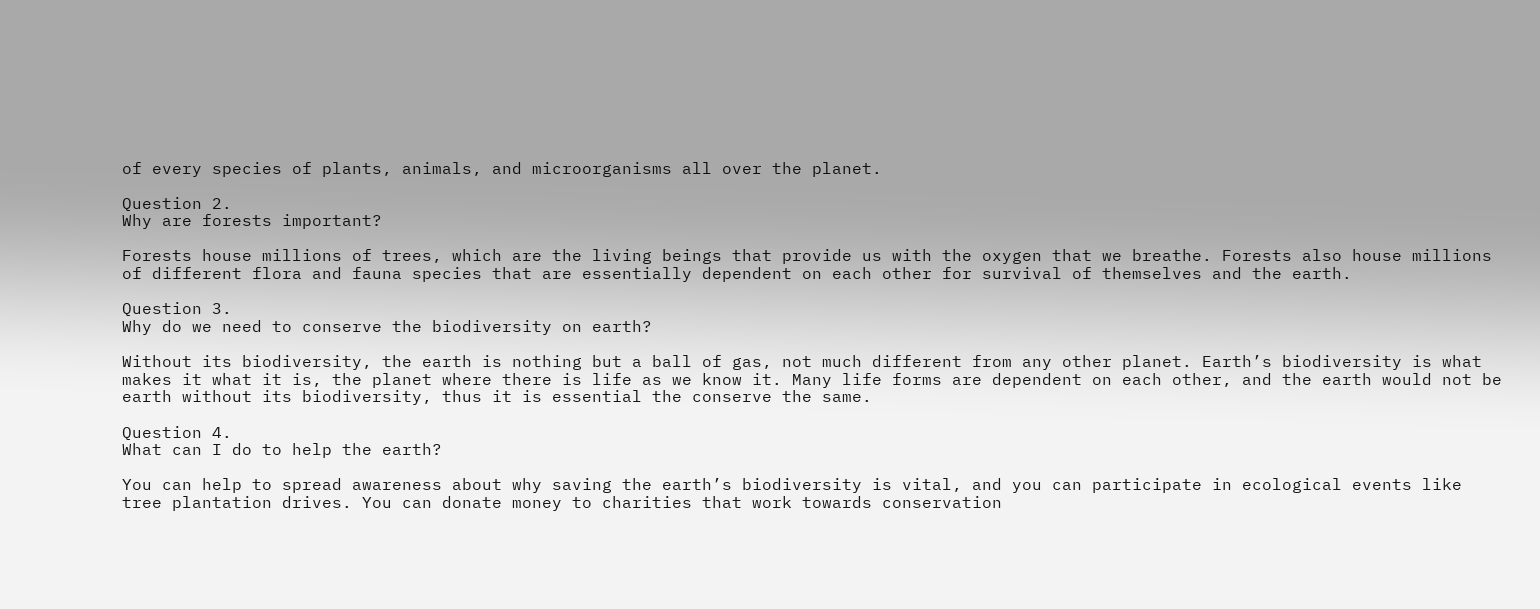of every species of plants, animals, and microorganisms all over the planet.

Question 2.
Why are forests important?

Forests house millions of trees, which are the living beings that provide us with the oxygen that we breathe. Forests also house millions of different flora and fauna species that are essentially dependent on each other for survival of themselves and the earth.

Question 3.
Why do we need to conserve the biodiversity on earth?

Without its biodiversity, the earth is nothing but a ball of gas, not much different from any other planet. Earth’s biodiversity is what makes it what it is, the planet where there is life as we know it. Many life forms are dependent on each other, and the earth would not be earth without its biodiversity, thus it is essential the conserve the same.

Question 4.
What can I do to help the earth?

You can help to spread awareness about why saving the earth’s biodiversity is vital, and you can participate in ecological events like tree plantation drives. You can donate money to charities that work towards conservation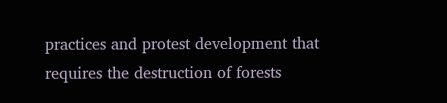practices and protest development that requires the destruction of forests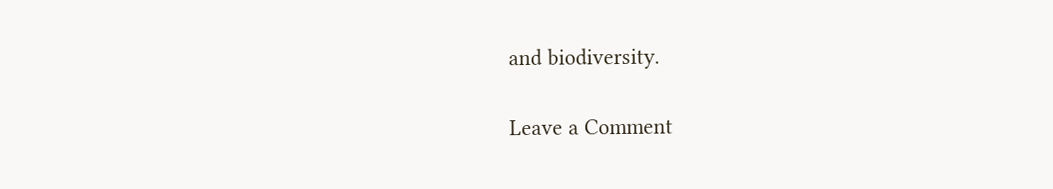and biodiversity.

Leave a Comment